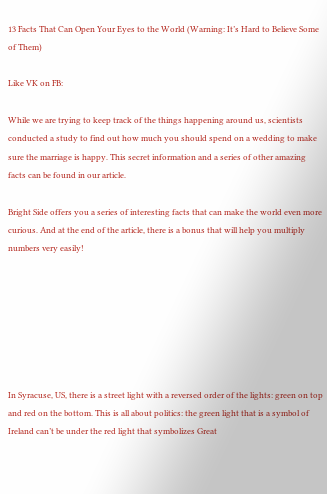13 Facts That Can Open Your Eyes to the World (Warning: It’s Hard to Believe Some of Them)

Like VK on FB:

While we are trying to keep track of the things happening around us, scientists conducted a study to find out how much you should spend on a wedding to make sure the marriage is happy. This secret information and a series of other amazing facts can be found in our article.

Bright Side offers you a series of interesting facts that can make the world even more curious. And at the end of the article, there is a bonus that will help you multiply numbers very easily!







In Syracuse, US, there is a street light with a reversed order of the lights: green on top and red on the bottom. This is all about politics: the green light that is a symbol of Ireland can’t be under the red light that symbolizes Great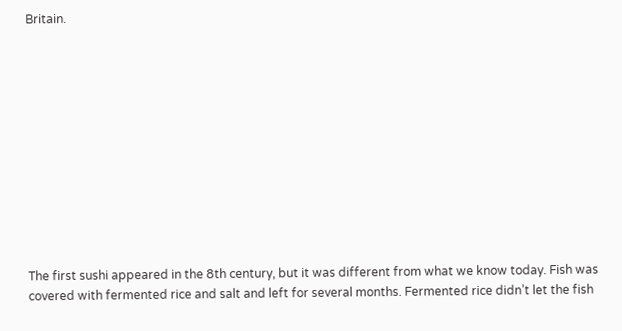Britain.












The first sushi appeared in the 8th century, but it was different from what we know today. Fish was covered with fermented rice and salt and left for several months. Fermented rice didn’t let the fish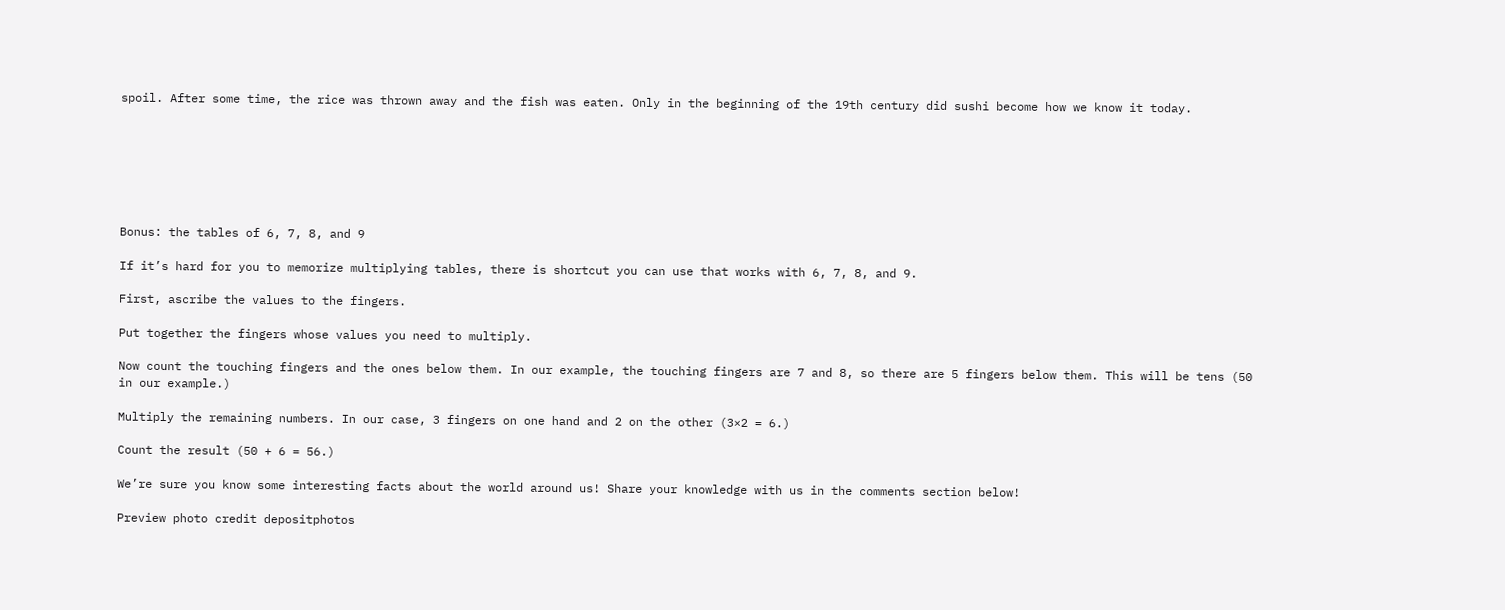spoil. After some time, the rice was thrown away and the fish was eaten. Only in the beginning of the 19th century did sushi become how we know it today.







Bonus: the tables of 6, 7, 8, and 9

If it’s hard for you to memorize multiplying tables, there is shortcut you can use that works with 6, 7, 8, and 9.

First, ascribe the values to the fingers.

Put together the fingers whose values you need to multiply.

Now count the touching fingers and the ones below them. In our example, the touching fingers are 7 and 8, so there are 5 fingers below them. This will be tens (50 in our example.)

Multiply the remaining numbers. In our case, 3 fingers on one hand and 2 on the other (3×2 = 6.)

Count the result (50 + 6 = 56.)

We’re sure you know some interesting facts about the world around us! Share your knowledge with us in the comments section below!

Preview photo credit depositphotos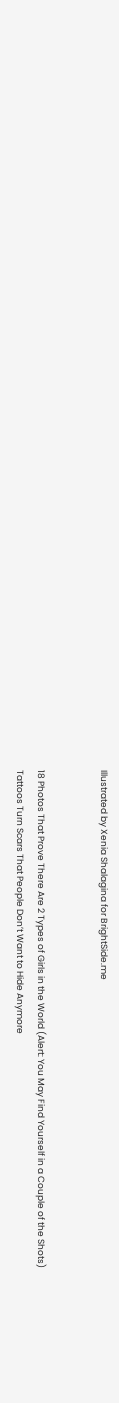Illustrated by Xenia Shalagina for BrightSide.me


18 Photos That Prove There Are 2 Types of Girls in the World (Alert: You May Find Yourself in a Couple of the Shots)
Tattoos Turn Scars That People Don’t Want to Hide Anymore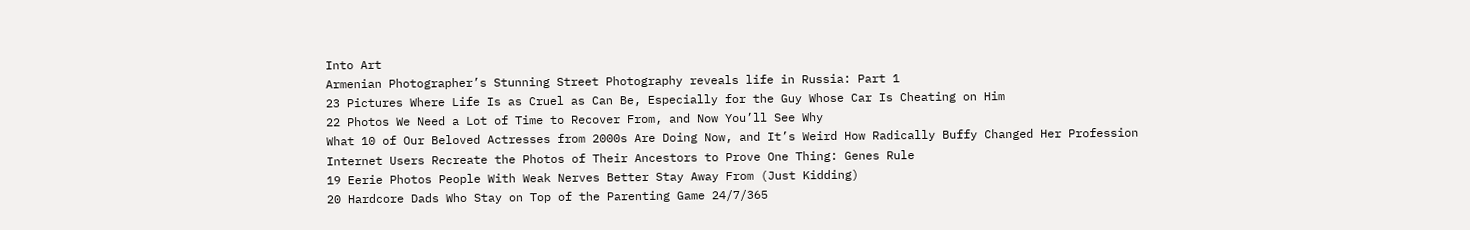Into Art
Armenian Photographer’s Stunning Street Photography reveals life in Russia: Part 1
23 Pictures Where Life Is as Cruel as Can Be, Especially for the Guy Whose Car Is Cheating on Him
22 Photos We Need a Lot of Time to Recover From, and Now You’ll See Why
What 10 of Our Beloved Actresses from 2000s Are Doing Now, and It’s Weird How Radically Buffy Changed Her Profession
Internet Users Recreate the Photos of Their Ancestors to Prove One Thing: Genes Rule
19 Eerie Photos People With Weak Nerves Better Stay Away From (Just Kidding)
20 Hardcore Dads Who Stay on Top of the Parenting Game 24/7/365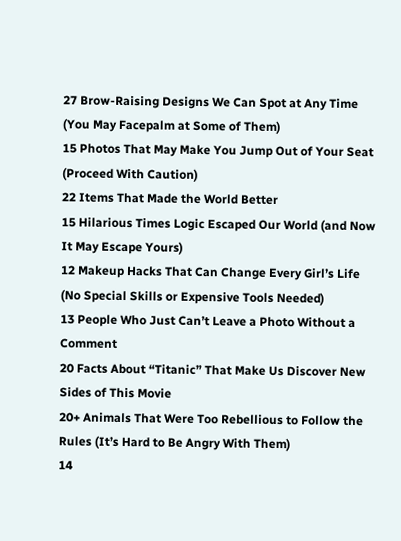27 Brow-Raising Designs We Can Spot at Any Time (You May Facepalm at Some of Them)
15 Photos That May Make You Jump Out of Your Seat (Proceed With Caution)
22 Items That Made the World Better
15 Hilarious Times Logic Escaped Our World (and Now It May Escape Yours)
12 Makeup Hacks That Can Change Every Girl’s Life (No Special Skills or Expensive Tools Needed)
13 People Who Just Can’t Leave a Photo Without a Comment
20 Facts About “Titanic” That Make Us Discover New Sides of This Movie
20+ Animals That Were Too Rebellious to Follow the Rules (It’s Hard to Be Angry With Them)
14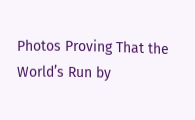Photos Proving That the World’s Run by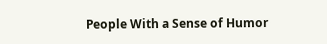People With a Sense of Humor